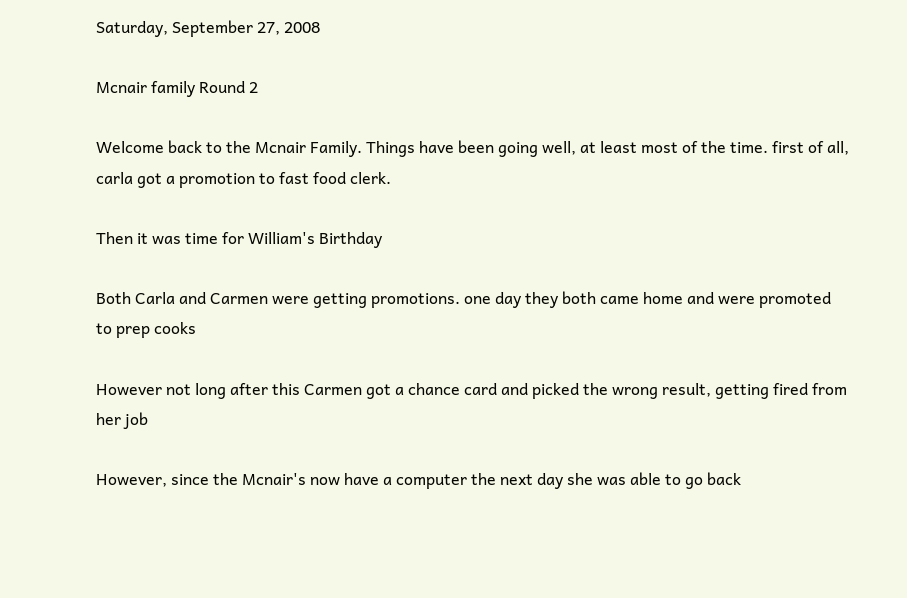Saturday, September 27, 2008

Mcnair family Round 2

Welcome back to the Mcnair Family. Things have been going well, at least most of the time. first of all, carla got a promotion to fast food clerk.

Then it was time for William's Birthday

Both Carla and Carmen were getting promotions. one day they both came home and were promoted to prep cooks

However not long after this Carmen got a chance card and picked the wrong result, getting fired from her job

However, since the Mcnair's now have a computer the next day she was able to go back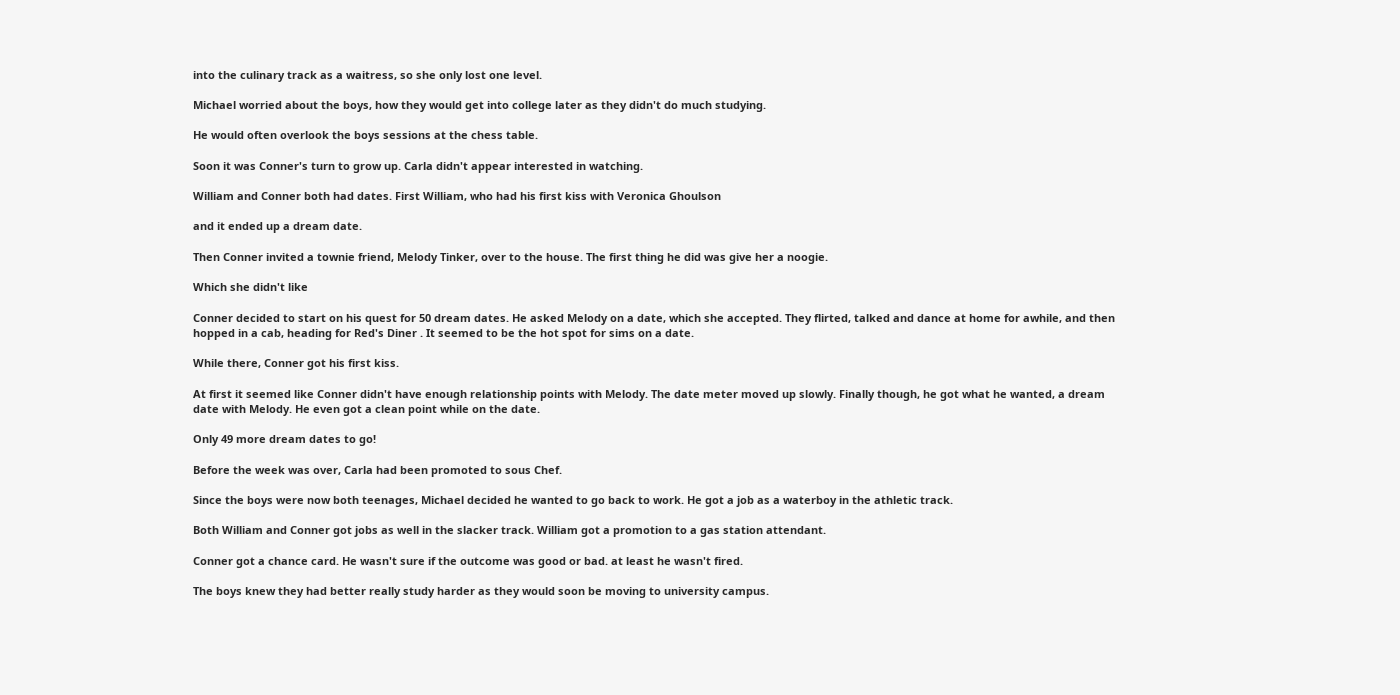into the culinary track as a waitress, so she only lost one level.

Michael worried about the boys, how they would get into college later as they didn't do much studying.

He would often overlook the boys sessions at the chess table.

Soon it was Conner's turn to grow up. Carla didn't appear interested in watching.

William and Conner both had dates. First William, who had his first kiss with Veronica Ghoulson

and it ended up a dream date.

Then Conner invited a townie friend, Melody Tinker, over to the house. The first thing he did was give her a noogie.

Which she didn't like

Conner decided to start on his quest for 50 dream dates. He asked Melody on a date, which she accepted. They flirted, talked and dance at home for awhile, and then hopped in a cab, heading for Red's Diner . It seemed to be the hot spot for sims on a date.

While there, Conner got his first kiss.

At first it seemed like Conner didn't have enough relationship points with Melody. The date meter moved up slowly. Finally though, he got what he wanted, a dream date with Melody. He even got a clean point while on the date.

Only 49 more dream dates to go!

Before the week was over, Carla had been promoted to sous Chef.

Since the boys were now both teenages, Michael decided he wanted to go back to work. He got a job as a waterboy in the athletic track.

Both William and Conner got jobs as well in the slacker track. William got a promotion to a gas station attendant.

Conner got a chance card. He wasn't sure if the outcome was good or bad. at least he wasn't fired.

The boys knew they had better really study harder as they would soon be moving to university campus.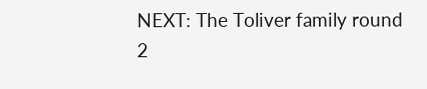NEXT: The Toliver family round 2